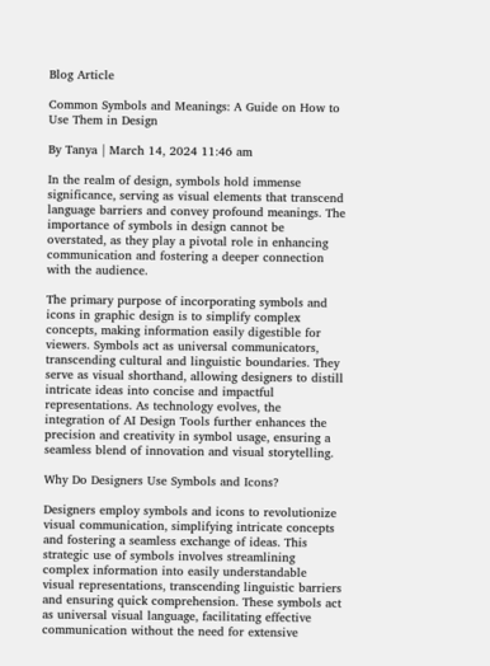Blog Article

Common Symbols and Meanings: A Guide on How to Use Them in Design

By Tanya | March 14, 2024 11:46 am

In the realm of design, symbols hold immense significance, serving as visual elements that transcend language barriers and convey profound meanings. The importance of symbols in design cannot be overstated, as they play a pivotal role in enhancing communication and fostering a deeper connection with the audience.

The primary purpose of incorporating symbols and icons in graphic design is to simplify complex concepts, making information easily digestible for viewers. Symbols act as universal communicators, transcending cultural and linguistic boundaries. They serve as visual shorthand, allowing designers to distill intricate ideas into concise and impactful representations. As technology evolves, the integration of AI Design Tools further enhances the precision and creativity in symbol usage, ensuring a seamless blend of innovation and visual storytelling.

Why Do Designers Use Symbols and Icons?

Designers employ symbols and icons to revolutionize visual communication, simplifying intricate concepts and fostering a seamless exchange of ideas. This strategic use of symbols involves streamlining complex information into easily understandable visual representations, transcending linguistic barriers and ensuring quick comprehension. These symbols act as universal visual language, facilitating effective communication without the need for extensive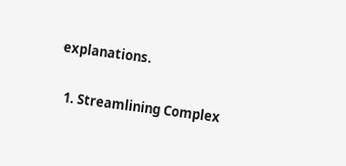explanations.

  1. Streamlining Complex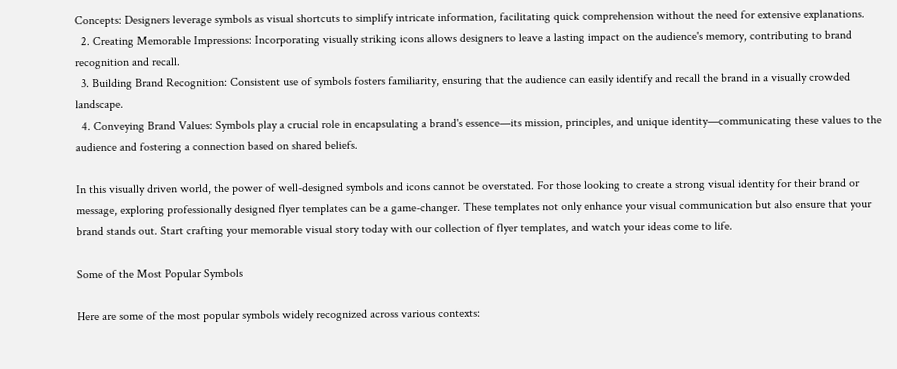Concepts: Designers leverage symbols as visual shortcuts to simplify intricate information, facilitating quick comprehension without the need for extensive explanations.
  2. Creating Memorable Impressions: Incorporating visually striking icons allows designers to leave a lasting impact on the audience's memory, contributing to brand recognition and recall.
  3. Building Brand Recognition: Consistent use of symbols fosters familiarity, ensuring that the audience can easily identify and recall the brand in a visually crowded landscape.
  4. Conveying Brand Values: Symbols play a crucial role in encapsulating a brand's essence—its mission, principles, and unique identity—communicating these values to the audience and fostering a connection based on shared beliefs.

In this visually driven world, the power of well-designed symbols and icons cannot be overstated. For those looking to create a strong visual identity for their brand or message, exploring professionally designed flyer templates can be a game-changer. These templates not only enhance your visual communication but also ensure that your brand stands out. Start crafting your memorable visual story today with our collection of flyer templates, and watch your ideas come to life.

Some of the Most Popular Symbols

Here are some of the most popular symbols widely recognized across various contexts: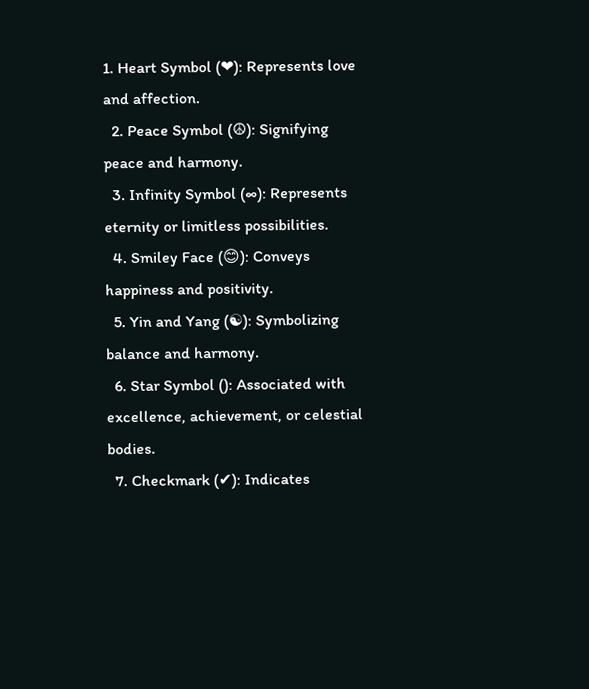1. Heart Symbol (❤): Represents love and affection.
  2. Peace Symbol (☮): Signifying peace and harmony.
  3. Infinity Symbol (∞): Represents eternity or limitless possibilities.
  4. Smiley Face (😊): Conveys happiness and positivity.
  5. Yin and Yang (☯): Symbolizing balance and harmony.
  6. Star Symbol (): Associated with excellence, achievement, or celestial bodies.
  7. Checkmark (✔): Indicates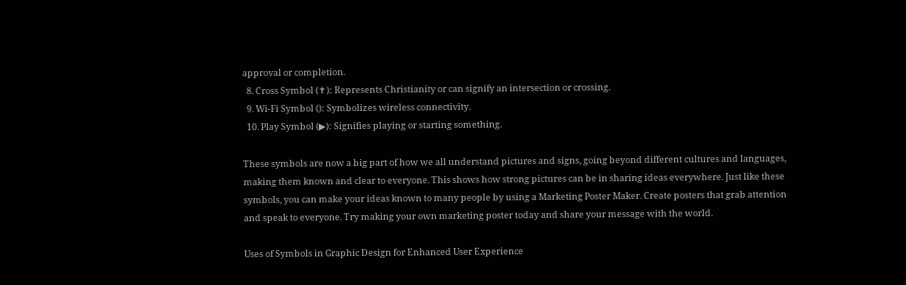approval or completion.
  8. Cross Symbol (✝): Represents Christianity or can signify an intersection or crossing.
  9. Wi-Fi Symbol (): Symbolizes wireless connectivity.
  10. Play Symbol (▶): Signifies playing or starting something.

These symbols are now a big part of how we all understand pictures and signs, going beyond different cultures and languages, making them known and clear to everyone. This shows how strong pictures can be in sharing ideas everywhere. Just like these symbols, you can make your ideas known to many people by using a Marketing Poster Maker. Create posters that grab attention and speak to everyone. Try making your own marketing poster today and share your message with the world.

Uses of Symbols in Graphic Design for Enhanced User Experience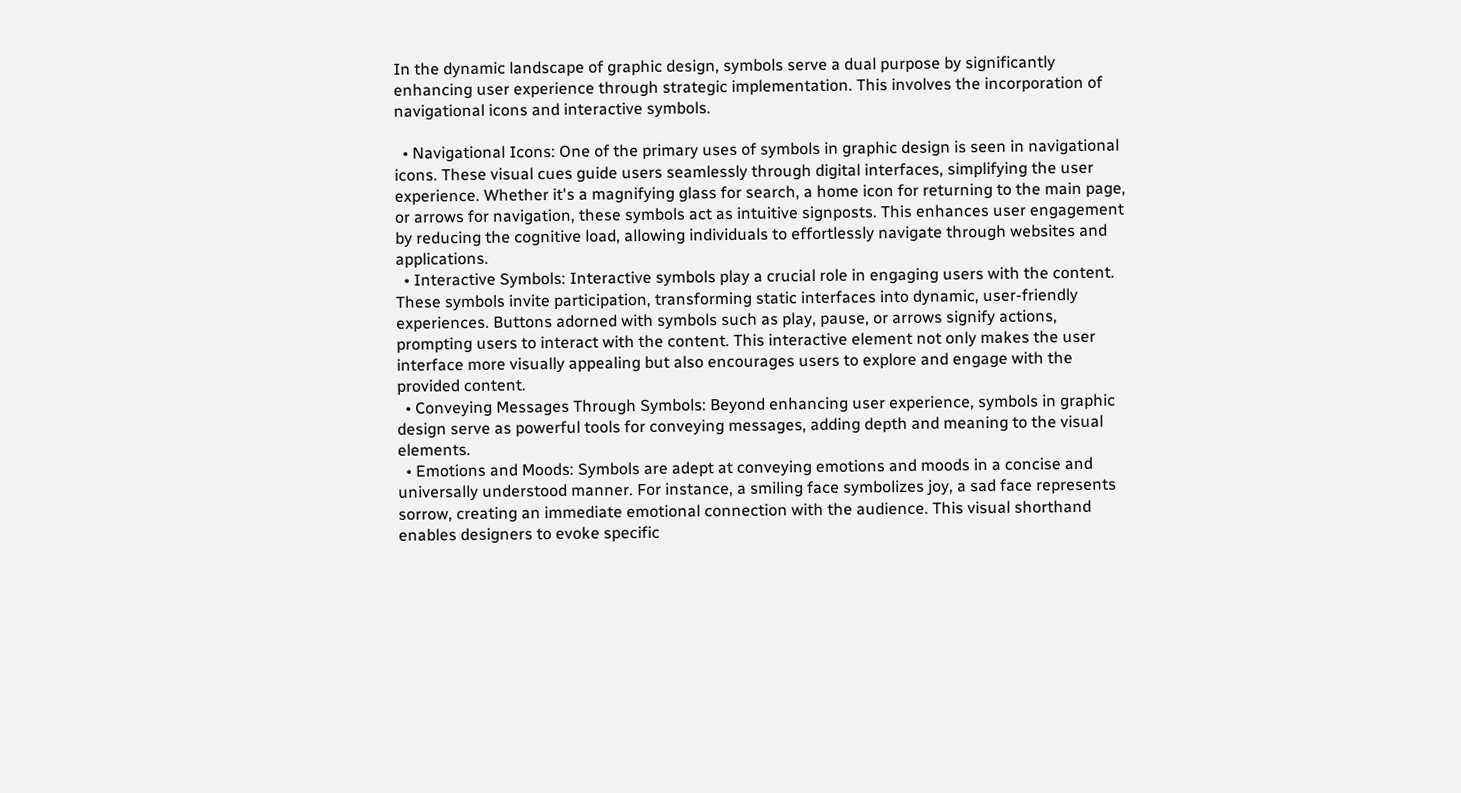In the dynamic landscape of graphic design, symbols serve a dual purpose by significantly enhancing user experience through strategic implementation. This involves the incorporation of navigational icons and interactive symbols.

  • Navigational Icons: One of the primary uses of symbols in graphic design is seen in navigational icons. These visual cues guide users seamlessly through digital interfaces, simplifying the user experience. Whether it's a magnifying glass for search, a home icon for returning to the main page, or arrows for navigation, these symbols act as intuitive signposts. This enhances user engagement by reducing the cognitive load, allowing individuals to effortlessly navigate through websites and applications.
  • Interactive Symbols: Interactive symbols play a crucial role in engaging users with the content. These symbols invite participation, transforming static interfaces into dynamic, user-friendly experiences. Buttons adorned with symbols such as play, pause, or arrows signify actions, prompting users to interact with the content. This interactive element not only makes the user interface more visually appealing but also encourages users to explore and engage with the provided content.
  • Conveying Messages Through Symbols: Beyond enhancing user experience, symbols in graphic design serve as powerful tools for conveying messages, adding depth and meaning to the visual elements.
  • Emotions and Moods: Symbols are adept at conveying emotions and moods in a concise and universally understood manner. For instance, a smiling face symbolizes joy, a sad face represents sorrow, creating an immediate emotional connection with the audience. This visual shorthand enables designers to evoke specific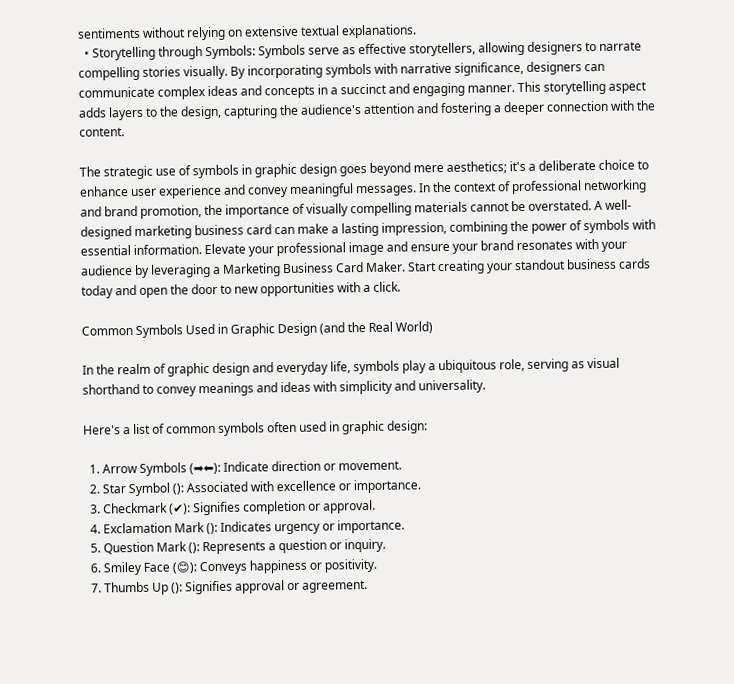sentiments without relying on extensive textual explanations.
  • Storytelling through Symbols: Symbols serve as effective storytellers, allowing designers to narrate compelling stories visually. By incorporating symbols with narrative significance, designers can communicate complex ideas and concepts in a succinct and engaging manner. This storytelling aspect adds layers to the design, capturing the audience's attention and fostering a deeper connection with the content.

The strategic use of symbols in graphic design goes beyond mere aesthetics; it's a deliberate choice to enhance user experience and convey meaningful messages. In the context of professional networking and brand promotion, the importance of visually compelling materials cannot be overstated. A well-designed marketing business card can make a lasting impression, combining the power of symbols with essential information. Elevate your professional image and ensure your brand resonates with your audience by leveraging a Marketing Business Card Maker. Start creating your standout business cards today and open the door to new opportunities with a click.

Common Symbols Used in Graphic Design (and the Real World)

In the realm of graphic design and everyday life, symbols play a ubiquitous role, serving as visual shorthand to convey meanings and ideas with simplicity and universality.

Here's a list of common symbols often used in graphic design:

  1. Arrow Symbols (➡⬅): Indicate direction or movement.
  2. Star Symbol (): Associated with excellence or importance.
  3. Checkmark (✔): Signifies completion or approval.
  4. Exclamation Mark (): Indicates urgency or importance.
  5. Question Mark (): Represents a question or inquiry.
  6. Smiley Face (😊): Conveys happiness or positivity.
  7. Thumbs Up (): Signifies approval or agreement.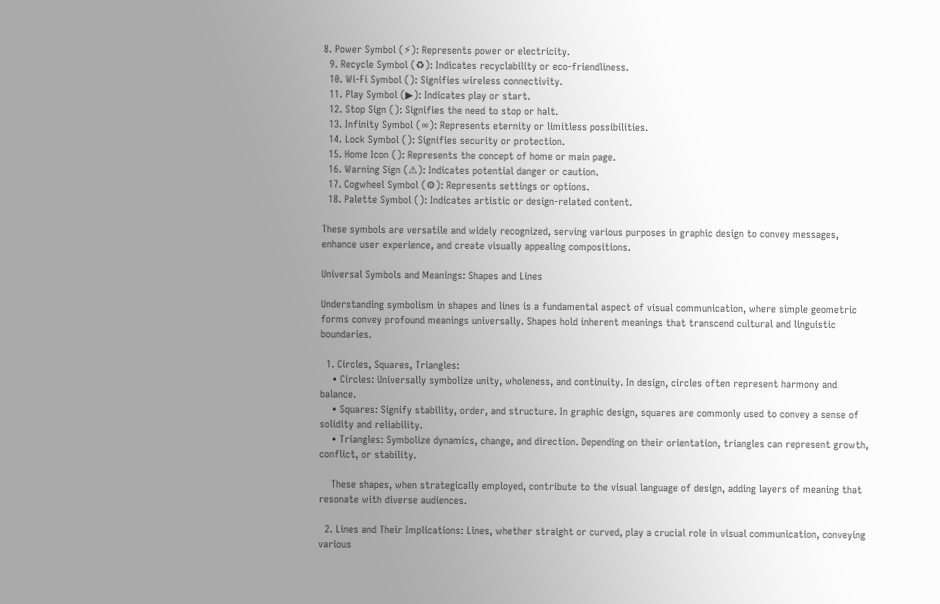8. Power Symbol (⚡): Represents power or electricity.
  9. Recycle Symbol (♻): Indicates recyclability or eco-friendliness.
  10. Wi-Fi Symbol (): Signifies wireless connectivity.
  11. Play Symbol (▶): Indicates play or start.
  12. Stop Sign (): Signifies the need to stop or halt.
  13. Infinity Symbol (∞): Represents eternity or limitless possibilities.
  14. Lock Symbol (): Signifies security or protection.
  15. Home Icon (): Represents the concept of home or main page.
  16. Warning Sign (⚠): Indicates potential danger or caution.
  17. Cogwheel Symbol (⚙): Represents settings or options.
  18. Palette Symbol (): Indicates artistic or design-related content.

These symbols are versatile and widely recognized, serving various purposes in graphic design to convey messages, enhance user experience, and create visually appealing compositions.

Universal Symbols and Meanings: Shapes and Lines

Understanding symbolism in shapes and lines is a fundamental aspect of visual communication, where simple geometric forms convey profound meanings universally. Shapes hold inherent meanings that transcend cultural and linguistic boundaries.

  1. Circles, Squares, Triangles:
    • Circles: Universally symbolize unity, wholeness, and continuity. In design, circles often represent harmony and balance.
    • Squares: Signify stability, order, and structure. In graphic design, squares are commonly used to convey a sense of solidity and reliability.
    • Triangles: Symbolize dynamics, change, and direction. Depending on their orientation, triangles can represent growth, conflict, or stability.

    These shapes, when strategically employed, contribute to the visual language of design, adding layers of meaning that resonate with diverse audiences.

  2. Lines and Their Implications: Lines, whether straight or curved, play a crucial role in visual communication, conveying various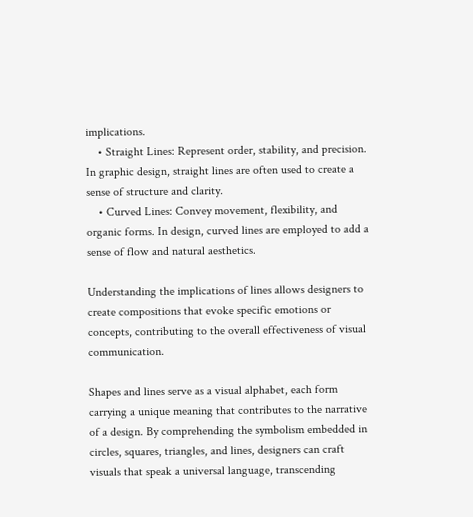implications.
    • Straight Lines: Represent order, stability, and precision. In graphic design, straight lines are often used to create a sense of structure and clarity.
    • Curved Lines: Convey movement, flexibility, and organic forms. In design, curved lines are employed to add a sense of flow and natural aesthetics.

Understanding the implications of lines allows designers to create compositions that evoke specific emotions or concepts, contributing to the overall effectiveness of visual communication.

Shapes and lines serve as a visual alphabet, each form carrying a unique meaning that contributes to the narrative of a design. By comprehending the symbolism embedded in circles, squares, triangles, and lines, designers can craft visuals that speak a universal language, transcending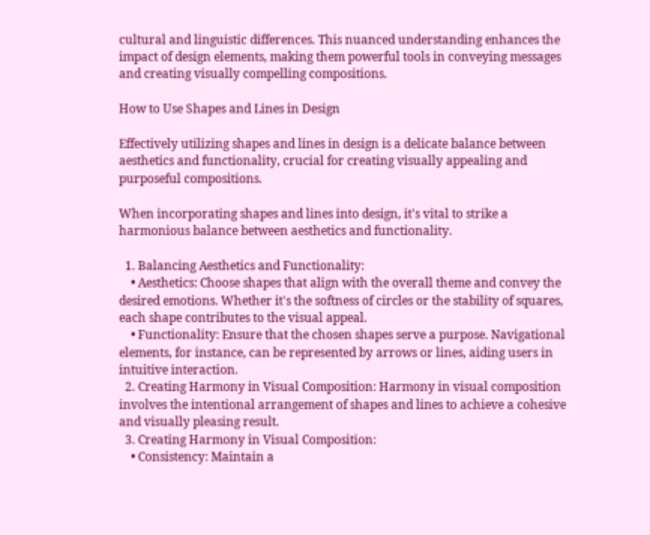cultural and linguistic differences. This nuanced understanding enhances the impact of design elements, making them powerful tools in conveying messages and creating visually compelling compositions.

How to Use Shapes and Lines in Design

Effectively utilizing shapes and lines in design is a delicate balance between aesthetics and functionality, crucial for creating visually appealing and purposeful compositions.

When incorporating shapes and lines into design, it's vital to strike a harmonious balance between aesthetics and functionality.

  1. Balancing Aesthetics and Functionality:
    • Aesthetics: Choose shapes that align with the overall theme and convey the desired emotions. Whether it's the softness of circles or the stability of squares, each shape contributes to the visual appeal.
    • Functionality: Ensure that the chosen shapes serve a purpose. Navigational elements, for instance, can be represented by arrows or lines, aiding users in intuitive interaction.
  2. Creating Harmony in Visual Composition: Harmony in visual composition involves the intentional arrangement of shapes and lines to achieve a cohesive and visually pleasing result.
  3. Creating Harmony in Visual Composition:
    • Consistency: Maintain a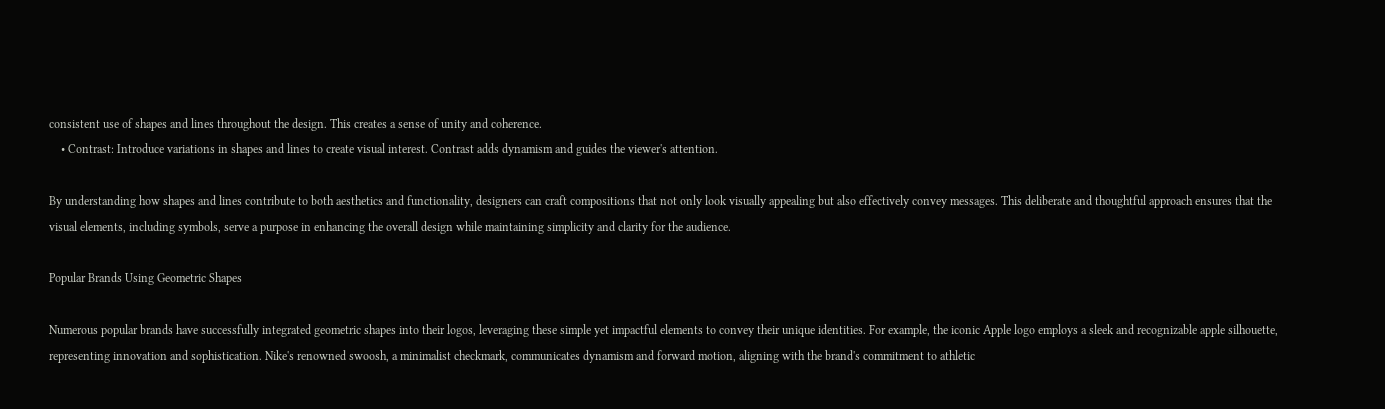consistent use of shapes and lines throughout the design. This creates a sense of unity and coherence.
    • Contrast: Introduce variations in shapes and lines to create visual interest. Contrast adds dynamism and guides the viewer's attention.

By understanding how shapes and lines contribute to both aesthetics and functionality, designers can craft compositions that not only look visually appealing but also effectively convey messages. This deliberate and thoughtful approach ensures that the visual elements, including symbols, serve a purpose in enhancing the overall design while maintaining simplicity and clarity for the audience.

Popular Brands Using Geometric Shapes

Numerous popular brands have successfully integrated geometric shapes into their logos, leveraging these simple yet impactful elements to convey their unique identities. For example, the iconic Apple logo employs a sleek and recognizable apple silhouette, representing innovation and sophistication. Nike's renowned swoosh, a minimalist checkmark, communicates dynamism and forward motion, aligning with the brand's commitment to athletic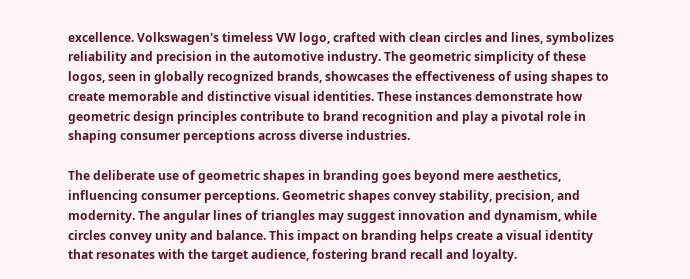excellence. Volkswagen's timeless VW logo, crafted with clean circles and lines, symbolizes reliability and precision in the automotive industry. The geometric simplicity of these logos, seen in globally recognized brands, showcases the effectiveness of using shapes to create memorable and distinctive visual identities. These instances demonstrate how geometric design principles contribute to brand recognition and play a pivotal role in shaping consumer perceptions across diverse industries.

The deliberate use of geometric shapes in branding goes beyond mere aesthetics, influencing consumer perceptions. Geometric shapes convey stability, precision, and modernity. The angular lines of triangles may suggest innovation and dynamism, while circles convey unity and balance. This impact on branding helps create a visual identity that resonates with the target audience, fostering brand recall and loyalty.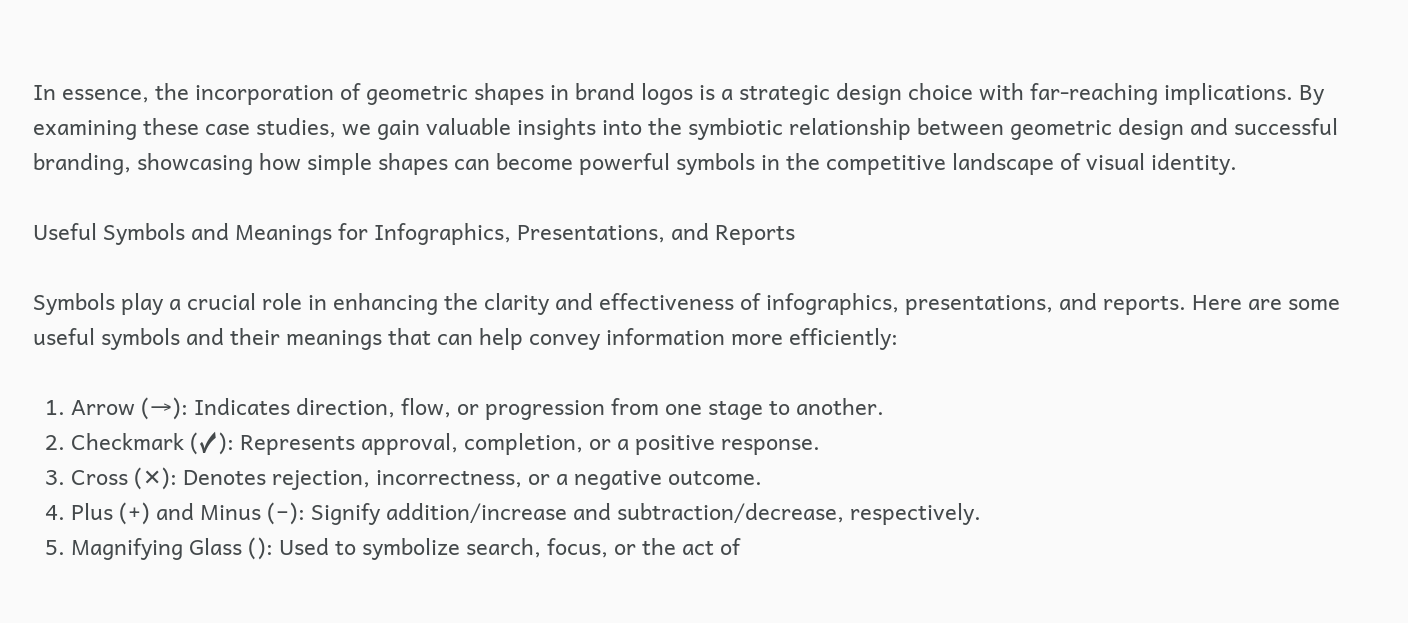In essence, the incorporation of geometric shapes in brand logos is a strategic design choice with far-reaching implications. By examining these case studies, we gain valuable insights into the symbiotic relationship between geometric design and successful branding, showcasing how simple shapes can become powerful symbols in the competitive landscape of visual identity.

Useful Symbols and Meanings for Infographics, Presentations, and Reports

Symbols play a crucial role in enhancing the clarity and effectiveness of infographics, presentations, and reports. Here are some useful symbols and their meanings that can help convey information more efficiently:

  1. Arrow (→): Indicates direction, flow, or progression from one stage to another.
  2. Checkmark (✓): Represents approval, completion, or a positive response.
  3. Cross (✕): Denotes rejection, incorrectness, or a negative outcome.
  4. Plus (+) and Minus (−): Signify addition/increase and subtraction/decrease, respectively.
  5. Magnifying Glass (): Used to symbolize search, focus, or the act of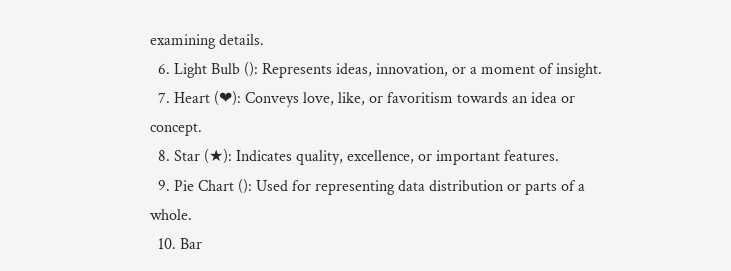examining details.
  6. Light Bulb (): Represents ideas, innovation, or a moment of insight.
  7. Heart (❤): Conveys love, like, or favoritism towards an idea or concept.
  8. Star (★): Indicates quality, excellence, or important features.
  9. Pie Chart (): Used for representing data distribution or parts of a whole.
  10. Bar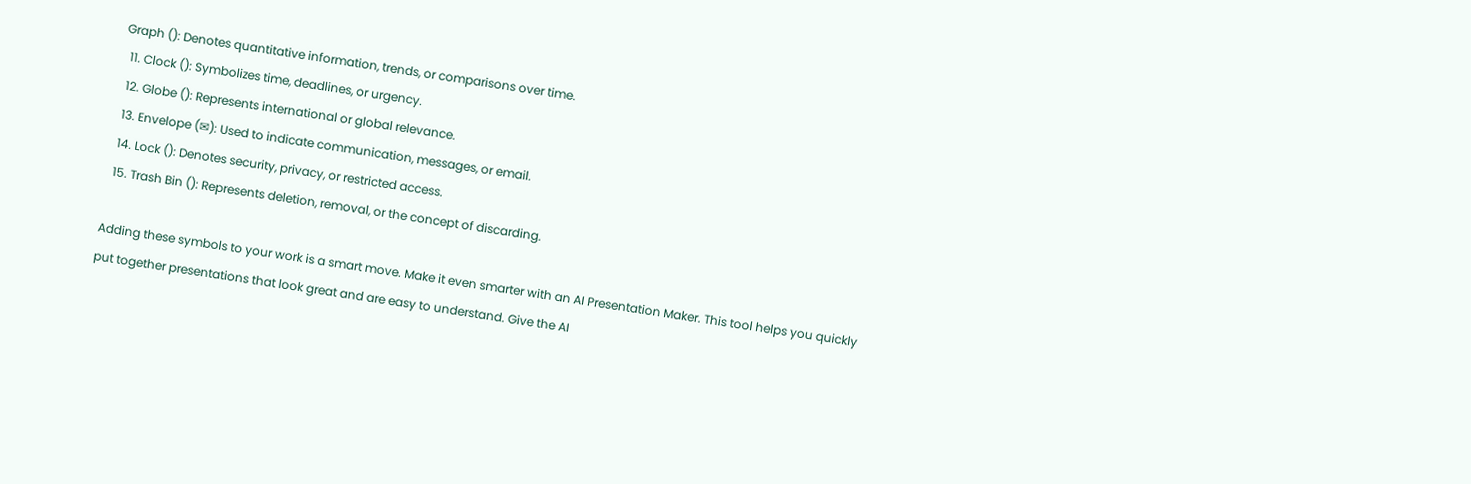Graph (): Denotes quantitative information, trends, or comparisons over time.
  11. Clock (): Symbolizes time, deadlines, or urgency.
  12. Globe (): Represents international or global relevance.
  13. Envelope (✉): Used to indicate communication, messages, or email.
  14. Lock (): Denotes security, privacy, or restricted access.
  15. Trash Bin (): Represents deletion, removal, or the concept of discarding.

Adding these symbols to your work is a smart move. Make it even smarter with an AI Presentation Maker. This tool helps you quickly put together presentations that look great and are easy to understand. Give the AI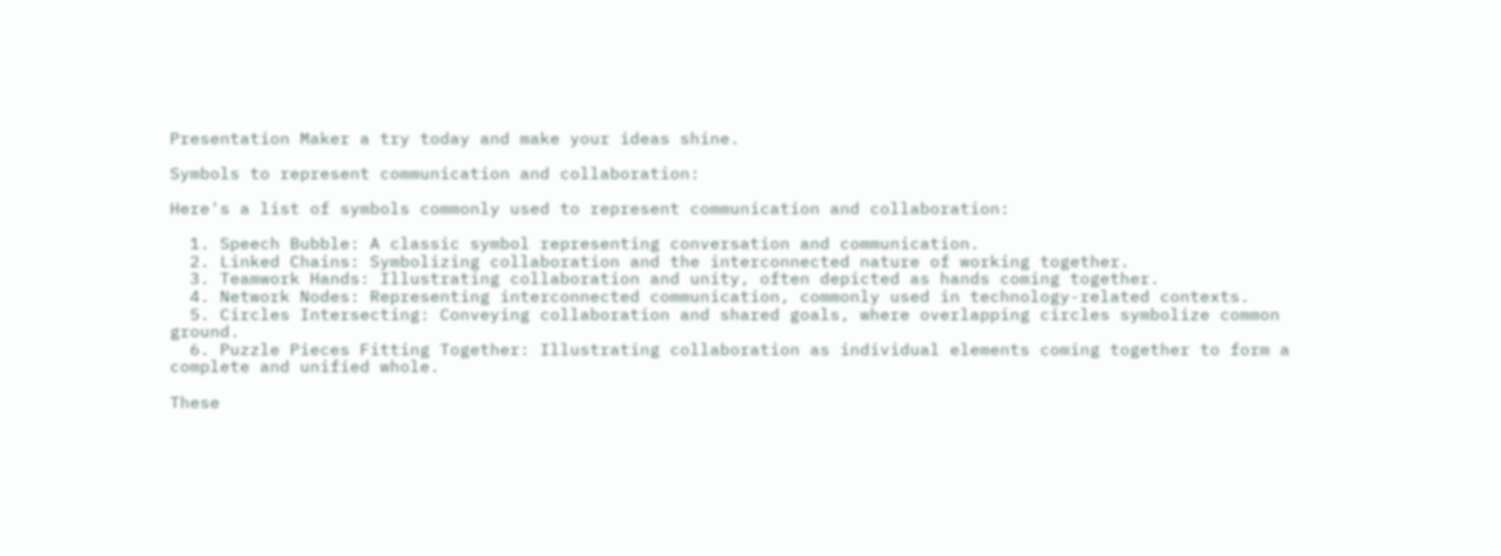Presentation Maker a try today and make your ideas shine.

Symbols to represent communication and collaboration:

Here's a list of symbols commonly used to represent communication and collaboration:

  1. Speech Bubble: A classic symbol representing conversation and communication.
  2. Linked Chains: Symbolizing collaboration and the interconnected nature of working together.
  3. Teamwork Hands: Illustrating collaboration and unity, often depicted as hands coming together.
  4. Network Nodes: Representing interconnected communication, commonly used in technology-related contexts.
  5. Circles Intersecting: Conveying collaboration and shared goals, where overlapping circles symbolize common ground.
  6. Puzzle Pieces Fitting Together: Illustrating collaboration as individual elements coming together to form a complete and unified whole.

These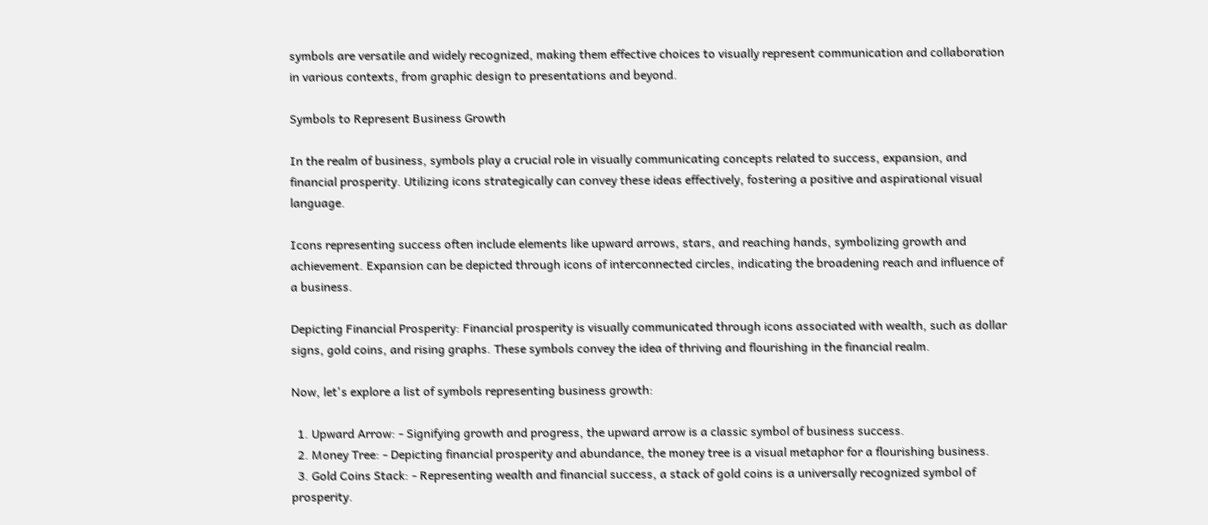symbols are versatile and widely recognized, making them effective choices to visually represent communication and collaboration in various contexts, from graphic design to presentations and beyond.

Symbols to Represent Business Growth

In the realm of business, symbols play a crucial role in visually communicating concepts related to success, expansion, and financial prosperity. Utilizing icons strategically can convey these ideas effectively, fostering a positive and aspirational visual language.

Icons representing success often include elements like upward arrows, stars, and reaching hands, symbolizing growth and achievement. Expansion can be depicted through icons of interconnected circles, indicating the broadening reach and influence of a business.

Depicting Financial Prosperity: Financial prosperity is visually communicated through icons associated with wealth, such as dollar signs, gold coins, and rising graphs. These symbols convey the idea of thriving and flourishing in the financial realm.

Now, let's explore a list of symbols representing business growth:

  1. Upward Arrow: - Signifying growth and progress, the upward arrow is a classic symbol of business success.
  2. Money Tree: - Depicting financial prosperity and abundance, the money tree is a visual metaphor for a flourishing business.
  3. Gold Coins Stack: - Representing wealth and financial success, a stack of gold coins is a universally recognized symbol of prosperity.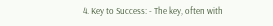4. Key to Success: - The key, often with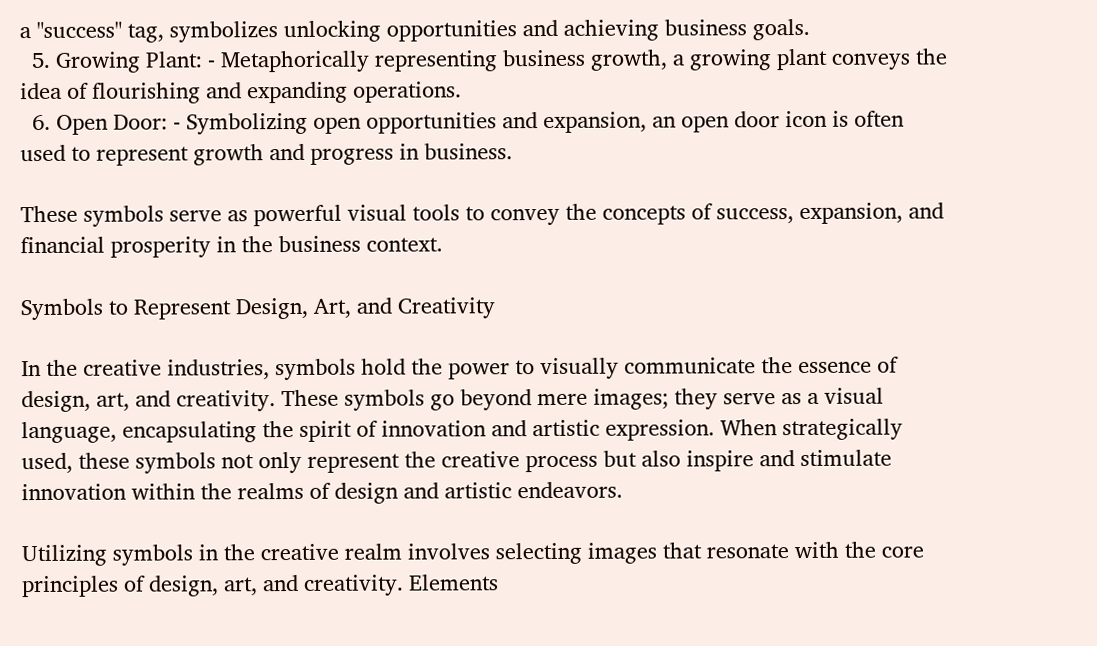a "success" tag, symbolizes unlocking opportunities and achieving business goals.
  5. Growing Plant: - Metaphorically representing business growth, a growing plant conveys the idea of flourishing and expanding operations.
  6. Open Door: - Symbolizing open opportunities and expansion, an open door icon is often used to represent growth and progress in business.

These symbols serve as powerful visual tools to convey the concepts of success, expansion, and financial prosperity in the business context.

Symbols to Represent Design, Art, and Creativity

In the creative industries, symbols hold the power to visually communicate the essence of design, art, and creativity. These symbols go beyond mere images; they serve as a visual language, encapsulating the spirit of innovation and artistic expression. When strategically used, these symbols not only represent the creative process but also inspire and stimulate innovation within the realms of design and artistic endeavors.

Utilizing symbols in the creative realm involves selecting images that resonate with the core principles of design, art, and creativity. Elements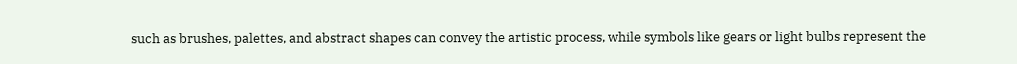such as brushes, palettes, and abstract shapes can convey the artistic process, while symbols like gears or light bulbs represent the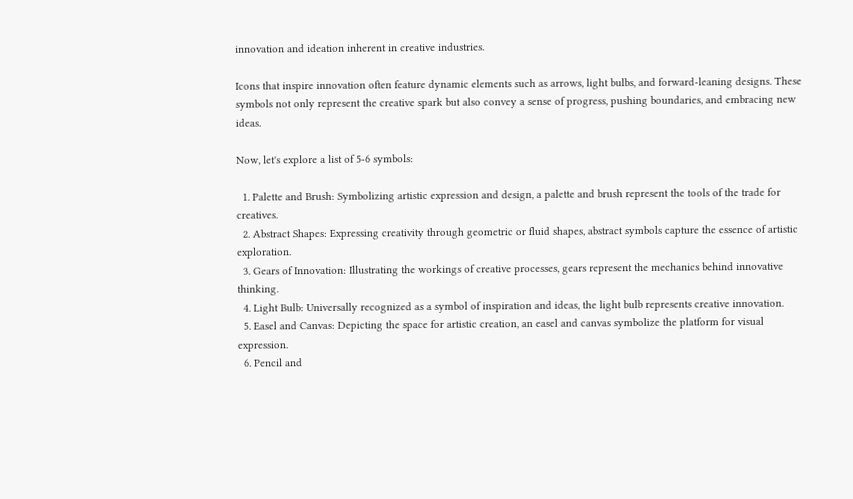innovation and ideation inherent in creative industries.

Icons that inspire innovation often feature dynamic elements such as arrows, light bulbs, and forward-leaning designs. These symbols not only represent the creative spark but also convey a sense of progress, pushing boundaries, and embracing new ideas.

Now, let's explore a list of 5-6 symbols:

  1. Palette and Brush: Symbolizing artistic expression and design, a palette and brush represent the tools of the trade for creatives.
  2. Abstract Shapes: Expressing creativity through geometric or fluid shapes, abstract symbols capture the essence of artistic exploration.
  3. Gears of Innovation: Illustrating the workings of creative processes, gears represent the mechanics behind innovative thinking.
  4. Light Bulb: Universally recognized as a symbol of inspiration and ideas, the light bulb represents creative innovation.
  5. Easel and Canvas: Depicting the space for artistic creation, an easel and canvas symbolize the platform for visual expression.
  6. Pencil and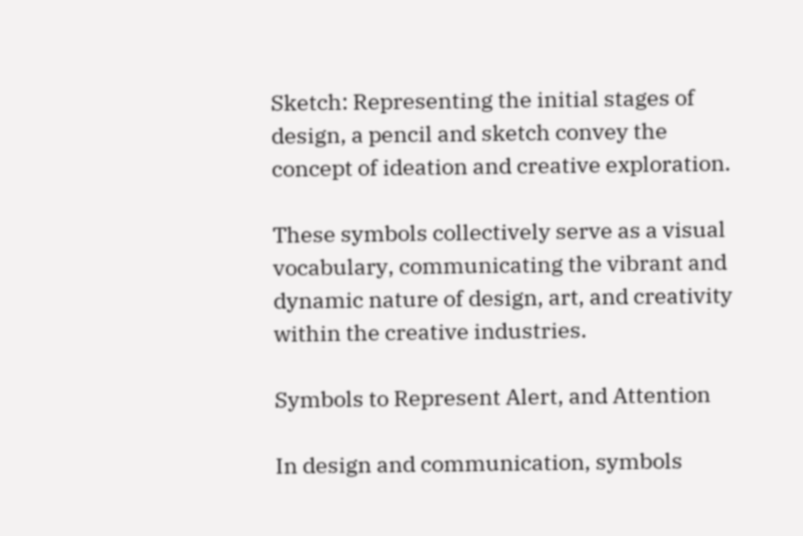Sketch: Representing the initial stages of design, a pencil and sketch convey the concept of ideation and creative exploration.

These symbols collectively serve as a visual vocabulary, communicating the vibrant and dynamic nature of design, art, and creativity within the creative industries.

Symbols to Represent Alert, and Attention

In design and communication, symbols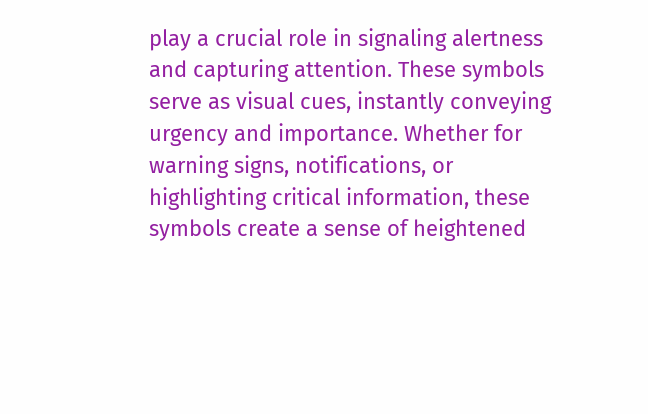play a crucial role in signaling alertness and capturing attention. These symbols serve as visual cues, instantly conveying urgency and importance. Whether for warning signs, notifications, or highlighting critical information, these symbols create a sense of heightened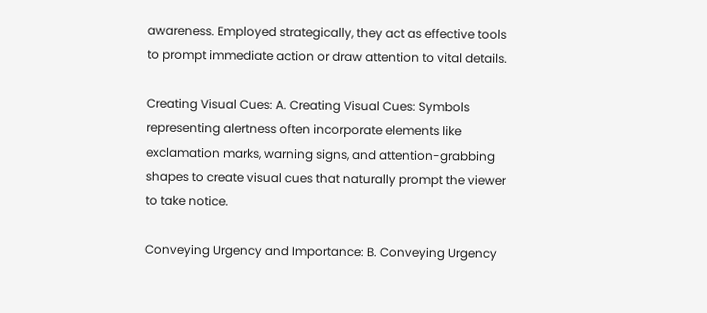awareness. Employed strategically, they act as effective tools to prompt immediate action or draw attention to vital details.

Creating Visual Cues: A. Creating Visual Cues: Symbols representing alertness often incorporate elements like exclamation marks, warning signs, and attention-grabbing shapes to create visual cues that naturally prompt the viewer to take notice.

Conveying Urgency and Importance: B. Conveying Urgency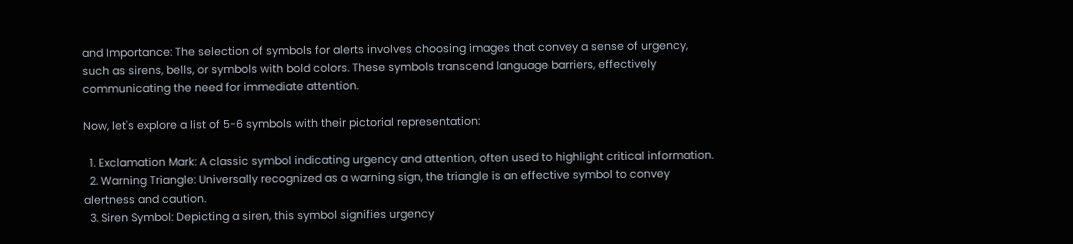and Importance: The selection of symbols for alerts involves choosing images that convey a sense of urgency, such as sirens, bells, or symbols with bold colors. These symbols transcend language barriers, effectively communicating the need for immediate attention.

Now, let's explore a list of 5-6 symbols with their pictorial representation:

  1. Exclamation Mark: A classic symbol indicating urgency and attention, often used to highlight critical information.
  2. Warning Triangle: Universally recognized as a warning sign, the triangle is an effective symbol to convey alertness and caution.
  3. Siren Symbol: Depicting a siren, this symbol signifies urgency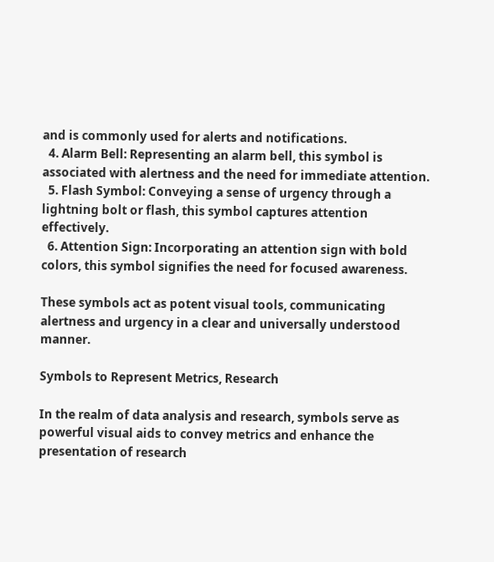and is commonly used for alerts and notifications.
  4. Alarm Bell: Representing an alarm bell, this symbol is associated with alertness and the need for immediate attention.
  5. Flash Symbol: Conveying a sense of urgency through a lightning bolt or flash, this symbol captures attention effectively.
  6. Attention Sign: Incorporating an attention sign with bold colors, this symbol signifies the need for focused awareness.

These symbols act as potent visual tools, communicating alertness and urgency in a clear and universally understood manner.

Symbols to Represent Metrics, Research

In the realm of data analysis and research, symbols serve as powerful visual aids to convey metrics and enhance the presentation of research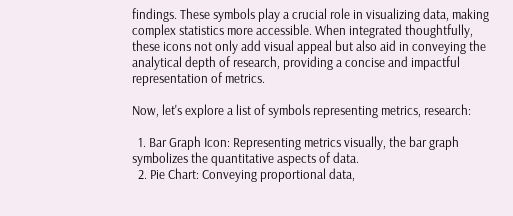findings. These symbols play a crucial role in visualizing data, making complex statistics more accessible. When integrated thoughtfully, these icons not only add visual appeal but also aid in conveying the analytical depth of research, providing a concise and impactful representation of metrics.

Now, let's explore a list of symbols representing metrics, research:

  1. Bar Graph Icon: Representing metrics visually, the bar graph symbolizes the quantitative aspects of data.
  2. Pie Chart: Conveying proportional data,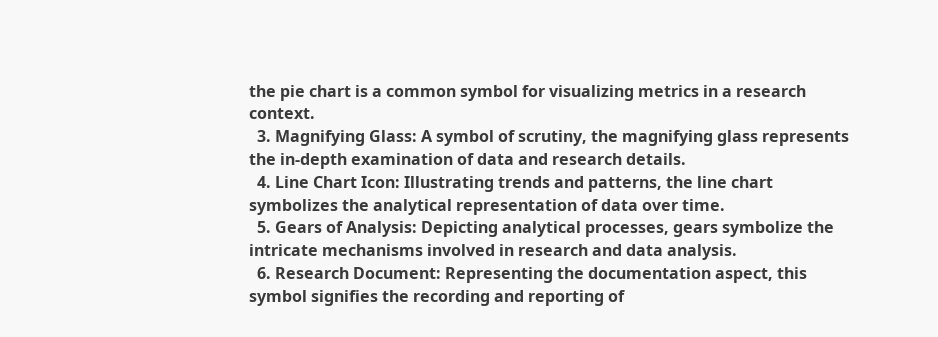the pie chart is a common symbol for visualizing metrics in a research context.
  3. Magnifying Glass: A symbol of scrutiny, the magnifying glass represents the in-depth examination of data and research details.
  4. Line Chart Icon: Illustrating trends and patterns, the line chart symbolizes the analytical representation of data over time.
  5. Gears of Analysis: Depicting analytical processes, gears symbolize the intricate mechanisms involved in research and data analysis.
  6. Research Document: Representing the documentation aspect, this symbol signifies the recording and reporting of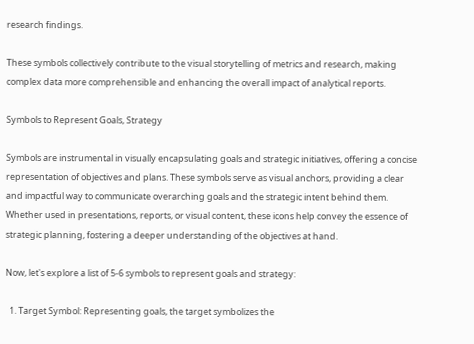research findings.

These symbols collectively contribute to the visual storytelling of metrics and research, making complex data more comprehensible and enhancing the overall impact of analytical reports.

Symbols to Represent Goals, Strategy

Symbols are instrumental in visually encapsulating goals and strategic initiatives, offering a concise representation of objectives and plans. These symbols serve as visual anchors, providing a clear and impactful way to communicate overarching goals and the strategic intent behind them. Whether used in presentations, reports, or visual content, these icons help convey the essence of strategic planning, fostering a deeper understanding of the objectives at hand.

Now, let's explore a list of 5-6 symbols to represent goals and strategy:

  1. Target Symbol: Representing goals, the target symbolizes the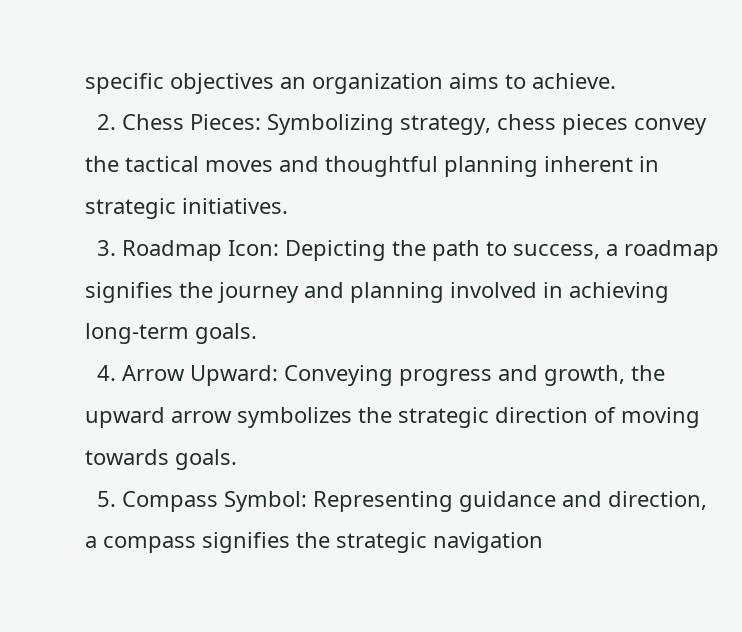specific objectives an organization aims to achieve.
  2. Chess Pieces: Symbolizing strategy, chess pieces convey the tactical moves and thoughtful planning inherent in strategic initiatives.
  3. Roadmap Icon: Depicting the path to success, a roadmap signifies the journey and planning involved in achieving long-term goals.
  4. Arrow Upward: Conveying progress and growth, the upward arrow symbolizes the strategic direction of moving towards goals.
  5. Compass Symbol: Representing guidance and direction, a compass signifies the strategic navigation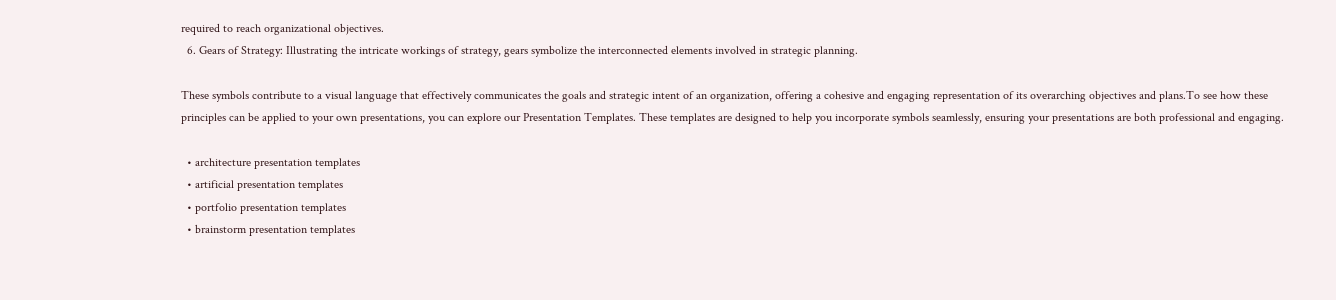required to reach organizational objectives.
  6. Gears of Strategy: Illustrating the intricate workings of strategy, gears symbolize the interconnected elements involved in strategic planning.

These symbols contribute to a visual language that effectively communicates the goals and strategic intent of an organization, offering a cohesive and engaging representation of its overarching objectives and plans.To see how these principles can be applied to your own presentations, you can explore our Presentation Templates. These templates are designed to help you incorporate symbols seamlessly, ensuring your presentations are both professional and engaging.

  • architecture presentation templates
  • artificial presentation templates
  • portfolio presentation templates
  • brainstorm presentation templates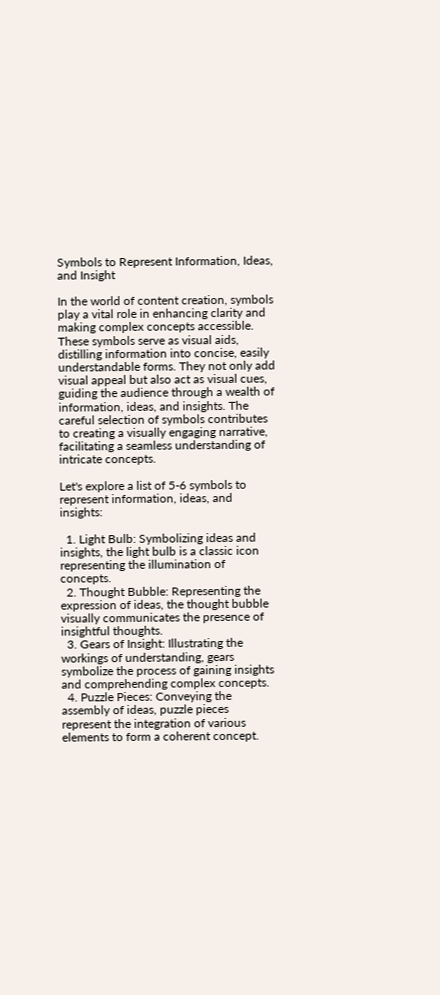Symbols to Represent Information, Ideas, and Insight

In the world of content creation, symbols play a vital role in enhancing clarity and making complex concepts accessible. These symbols serve as visual aids, distilling information into concise, easily understandable forms. They not only add visual appeal but also act as visual cues, guiding the audience through a wealth of information, ideas, and insights. The careful selection of symbols contributes to creating a visually engaging narrative, facilitating a seamless understanding of intricate concepts.

Let's explore a list of 5-6 symbols to represent information, ideas, and insights:

  1. Light Bulb: Symbolizing ideas and insights, the light bulb is a classic icon representing the illumination of concepts.
  2. Thought Bubble: Representing the expression of ideas, the thought bubble visually communicates the presence of insightful thoughts.
  3. Gears of Insight: Illustrating the workings of understanding, gears symbolize the process of gaining insights and comprehending complex concepts.
  4. Puzzle Pieces: Conveying the assembly of ideas, puzzle pieces represent the integration of various elements to form a coherent concept.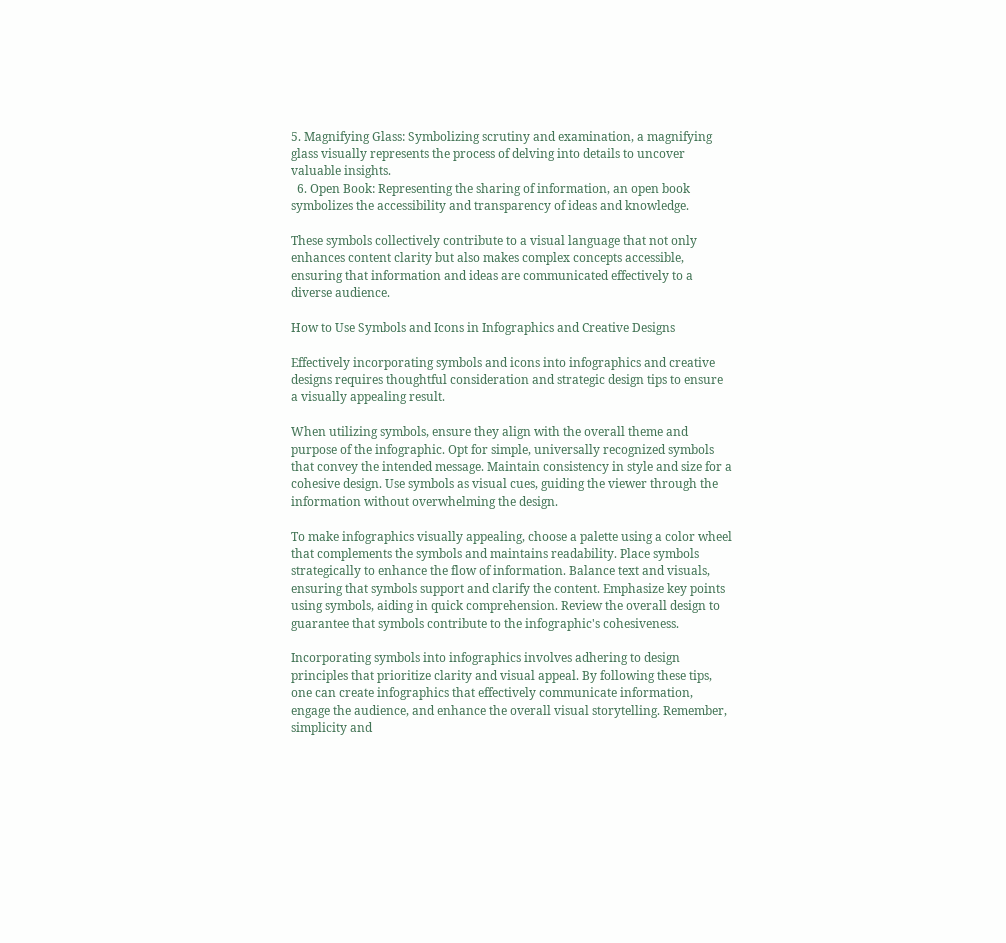5. Magnifying Glass: Symbolizing scrutiny and examination, a magnifying glass visually represents the process of delving into details to uncover valuable insights.
  6. Open Book: Representing the sharing of information, an open book symbolizes the accessibility and transparency of ideas and knowledge.

These symbols collectively contribute to a visual language that not only enhances content clarity but also makes complex concepts accessible, ensuring that information and ideas are communicated effectively to a diverse audience.

How to Use Symbols and Icons in Infographics and Creative Designs

Effectively incorporating symbols and icons into infographics and creative designs requires thoughtful consideration and strategic design tips to ensure a visually appealing result.

When utilizing symbols, ensure they align with the overall theme and purpose of the infographic. Opt for simple, universally recognized symbols that convey the intended message. Maintain consistency in style and size for a cohesive design. Use symbols as visual cues, guiding the viewer through the information without overwhelming the design.

To make infographics visually appealing, choose a palette using a color wheel that complements the symbols and maintains readability. Place symbols strategically to enhance the flow of information. Balance text and visuals, ensuring that symbols support and clarify the content. Emphasize key points using symbols, aiding in quick comprehension. Review the overall design to guarantee that symbols contribute to the infographic's cohesiveness.

Incorporating symbols into infographics involves adhering to design principles that prioritize clarity and visual appeal. By following these tips, one can create infographics that effectively communicate information, engage the audience, and enhance the overall visual storytelling. Remember, simplicity and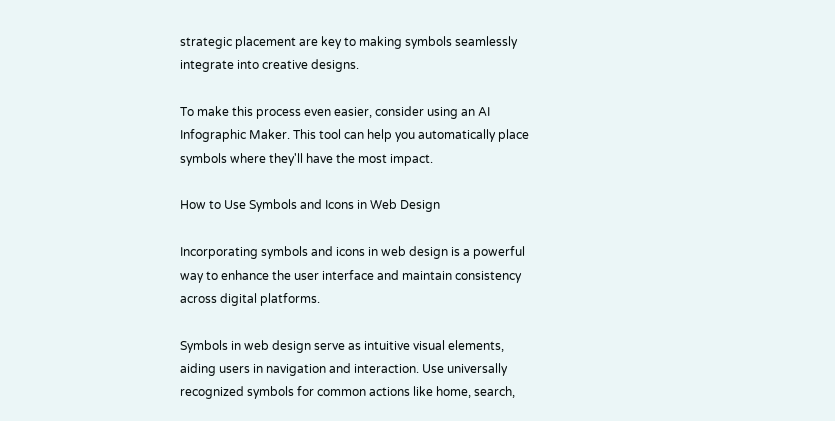strategic placement are key to making symbols seamlessly integrate into creative designs.

To make this process even easier, consider using an AI Infographic Maker. This tool can help you automatically place symbols where they'll have the most impact.

How to Use Symbols and Icons in Web Design

Incorporating symbols and icons in web design is a powerful way to enhance the user interface and maintain consistency across digital platforms.

Symbols in web design serve as intuitive visual elements, aiding users in navigation and interaction. Use universally recognized symbols for common actions like home, search,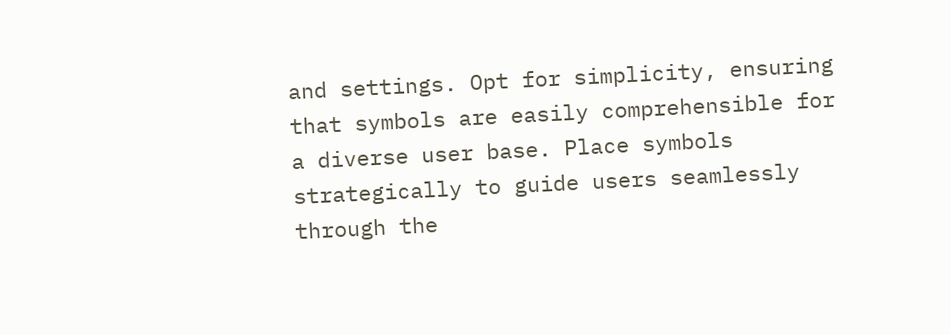and settings. Opt for simplicity, ensuring that symbols are easily comprehensible for a diverse user base. Place symbols strategically to guide users seamlessly through the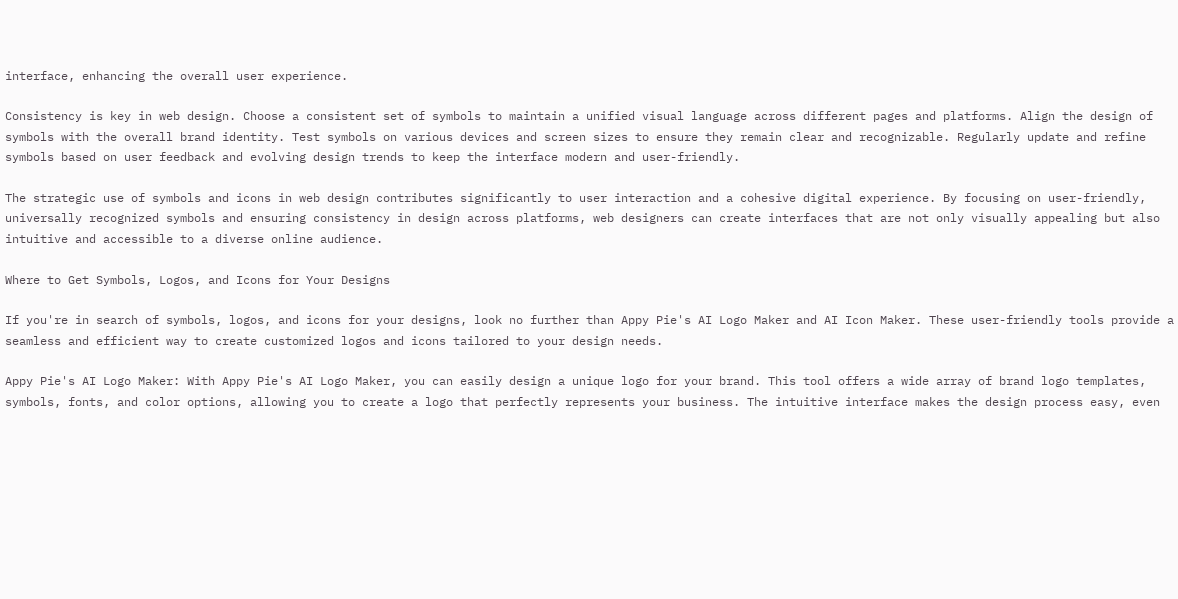interface, enhancing the overall user experience.

Consistency is key in web design. Choose a consistent set of symbols to maintain a unified visual language across different pages and platforms. Align the design of symbols with the overall brand identity. Test symbols on various devices and screen sizes to ensure they remain clear and recognizable. Regularly update and refine symbols based on user feedback and evolving design trends to keep the interface modern and user-friendly.

The strategic use of symbols and icons in web design contributes significantly to user interaction and a cohesive digital experience. By focusing on user-friendly, universally recognized symbols and ensuring consistency in design across platforms, web designers can create interfaces that are not only visually appealing but also intuitive and accessible to a diverse online audience.

Where to Get Symbols, Logos, and Icons for Your Designs

If you're in search of symbols, logos, and icons for your designs, look no further than Appy Pie's AI Logo Maker and AI Icon Maker. These user-friendly tools provide a seamless and efficient way to create customized logos and icons tailored to your design needs.

Appy Pie's AI Logo Maker: With Appy Pie's AI Logo Maker, you can easily design a unique logo for your brand. This tool offers a wide array of brand logo templates, symbols, fonts, and color options, allowing you to create a logo that perfectly represents your business. The intuitive interface makes the design process easy, even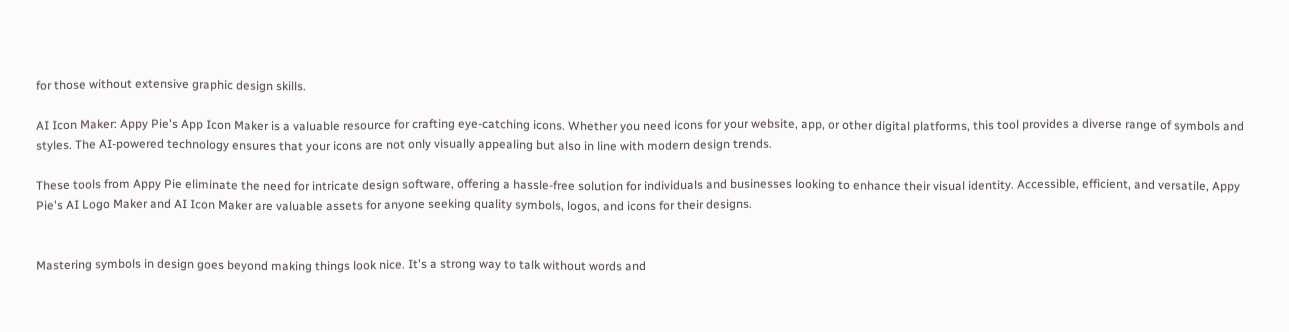for those without extensive graphic design skills.

AI Icon Maker: Appy Pie's App Icon Maker is a valuable resource for crafting eye-catching icons. Whether you need icons for your website, app, or other digital platforms, this tool provides a diverse range of symbols and styles. The AI-powered technology ensures that your icons are not only visually appealing but also in line with modern design trends.

These tools from Appy Pie eliminate the need for intricate design software, offering a hassle-free solution for individuals and businesses looking to enhance their visual identity. Accessible, efficient, and versatile, Appy Pie's AI Logo Maker and AI Icon Maker are valuable assets for anyone seeking quality symbols, logos, and icons for their designs.


Mastering symbols in design goes beyond making things look nice. It's a strong way to talk without words and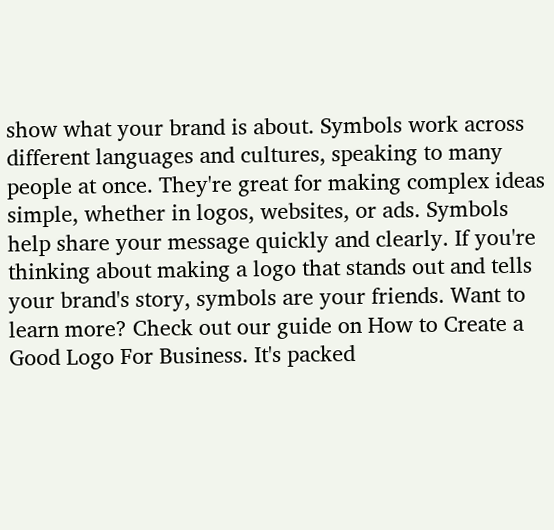show what your brand is about. Symbols work across different languages and cultures, speaking to many people at once. They're great for making complex ideas simple, whether in logos, websites, or ads. Symbols help share your message quickly and clearly. If you're thinking about making a logo that stands out and tells your brand's story, symbols are your friends. Want to learn more? Check out our guide on How to Create a Good Logo For Business. It's packed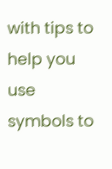with tips to help you use symbols to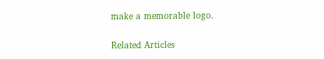make a memorable logo.

Related Articles